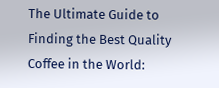The Ultimate Guide to Finding the Best Quality Coffee in the World: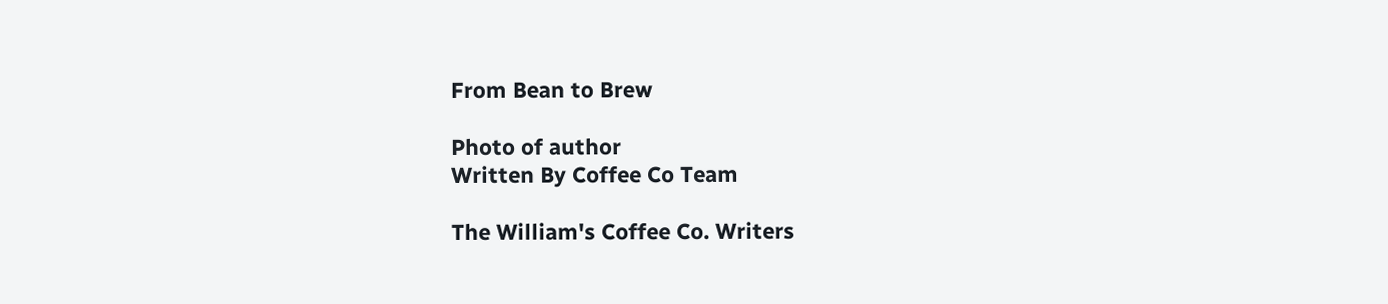From Bean to Brew

Photo of author
Written By Coffee Co Team

The William's Coffee Co. Writers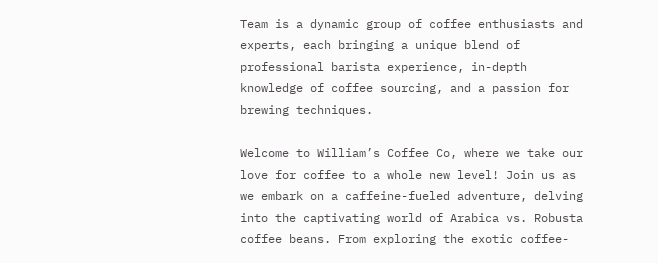Team is a dynamic group of coffee enthusiasts and experts, each bringing a unique blend of professional barista experience, in-depth knowledge of coffee sourcing, and a passion for brewing techniques.

Welcome to William’s Coffee Co, where we take our love for coffee to a whole new level! Join us as we embark on a caffeine-fueled adventure, delving into the captivating world of Arabica vs. Robusta coffee beans. From exploring the exotic coffee-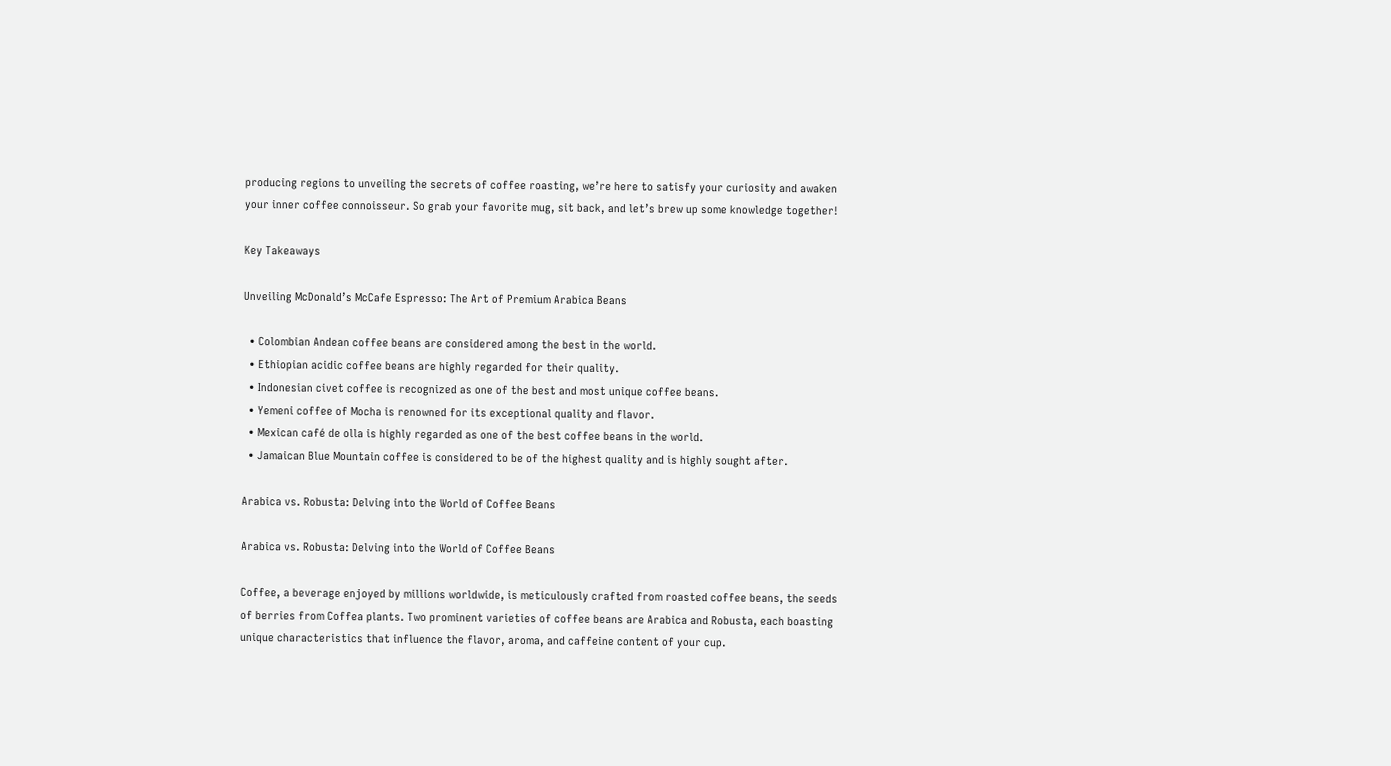producing regions to unveiling the secrets of coffee roasting, we’re here to satisfy your curiosity and awaken your inner coffee connoisseur. So grab your favorite mug, sit back, and let’s brew up some knowledge together!

Key Takeaways

Unveiling McDonald’s McCafe Espresso: The Art of Premium Arabica Beans

  • Colombian Andean coffee beans are considered among the best in the world.
  • Ethiopian acidic coffee beans are highly regarded for their quality.
  • Indonesian civet coffee is recognized as one of the best and most unique coffee beans.
  • Yemeni coffee of Mocha is renowned for its exceptional quality and flavor.
  • Mexican café de olla is highly regarded as one of the best coffee beans in the world.
  • Jamaican Blue Mountain coffee is considered to be of the highest quality and is highly sought after.

Arabica vs. Robusta: Delving into the World of Coffee Beans

Arabica vs. Robusta: Delving into the World of Coffee Beans

Coffee, a beverage enjoyed by millions worldwide, is meticulously crafted from roasted coffee beans, the seeds of berries from Coffea plants. Two prominent varieties of coffee beans are Arabica and Robusta, each boasting unique characteristics that influence the flavor, aroma, and caffeine content of your cup.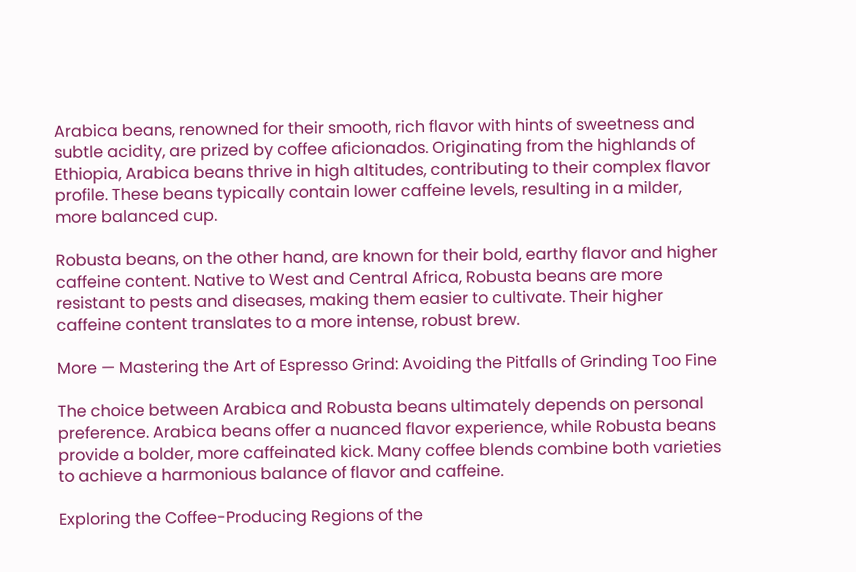Arabica beans, renowned for their smooth, rich flavor with hints of sweetness and subtle acidity, are prized by coffee aficionados. Originating from the highlands of Ethiopia, Arabica beans thrive in high altitudes, contributing to their complex flavor profile. These beans typically contain lower caffeine levels, resulting in a milder, more balanced cup.

Robusta beans, on the other hand, are known for their bold, earthy flavor and higher caffeine content. Native to West and Central Africa, Robusta beans are more resistant to pests and diseases, making them easier to cultivate. Their higher caffeine content translates to a more intense, robust brew.

More — Mastering the Art of Espresso Grind: Avoiding the Pitfalls of Grinding Too Fine

The choice between Arabica and Robusta beans ultimately depends on personal preference. Arabica beans offer a nuanced flavor experience, while Robusta beans provide a bolder, more caffeinated kick. Many coffee blends combine both varieties to achieve a harmonious balance of flavor and caffeine.

Exploring the Coffee-Producing Regions of the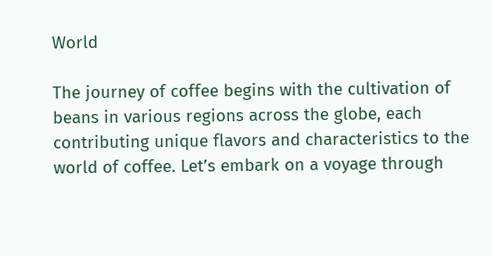World

The journey of coffee begins with the cultivation of beans in various regions across the globe, each contributing unique flavors and characteristics to the world of coffee. Let’s embark on a voyage through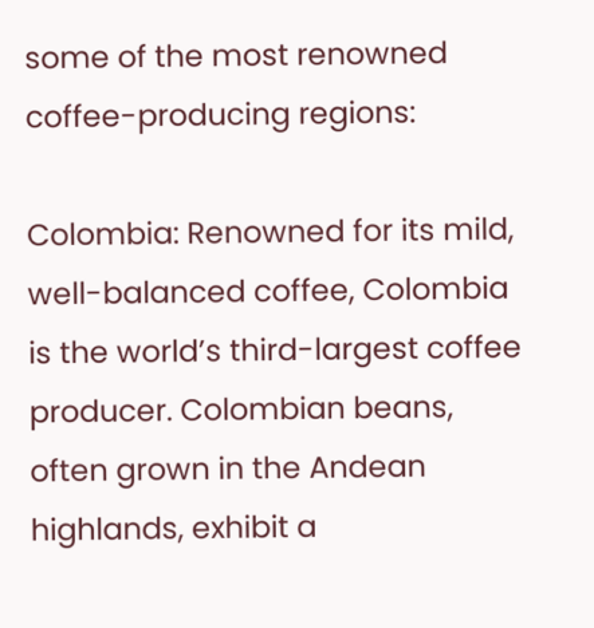some of the most renowned coffee-producing regions:

Colombia: Renowned for its mild, well-balanced coffee, Colombia is the world’s third-largest coffee producer. Colombian beans, often grown in the Andean highlands, exhibit a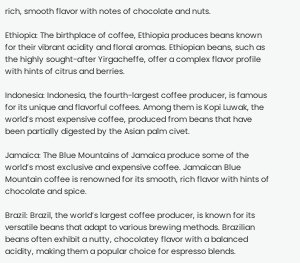rich, smooth flavor with notes of chocolate and nuts.

Ethiopia: The birthplace of coffee, Ethiopia produces beans known for their vibrant acidity and floral aromas. Ethiopian beans, such as the highly sought-after Yirgacheffe, offer a complex flavor profile with hints of citrus and berries.

Indonesia: Indonesia, the fourth-largest coffee producer, is famous for its unique and flavorful coffees. Among them is Kopi Luwak, the world’s most expensive coffee, produced from beans that have been partially digested by the Asian palm civet.

Jamaica: The Blue Mountains of Jamaica produce some of the world’s most exclusive and expensive coffee. Jamaican Blue Mountain coffee is renowned for its smooth, rich flavor with hints of chocolate and spice.

Brazil: Brazil, the world’s largest coffee producer, is known for its versatile beans that adapt to various brewing methods. Brazilian beans often exhibit a nutty, chocolatey flavor with a balanced acidity, making them a popular choice for espresso blends.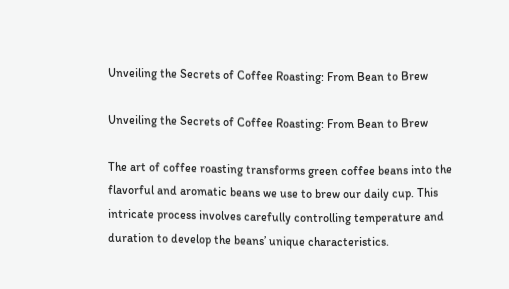Unveiling the Secrets of Coffee Roasting: From Bean to Brew

Unveiling the Secrets of Coffee Roasting: From Bean to Brew

The art of coffee roasting transforms green coffee beans into the flavorful and aromatic beans we use to brew our daily cup. This intricate process involves carefully controlling temperature and duration to develop the beans’ unique characteristics.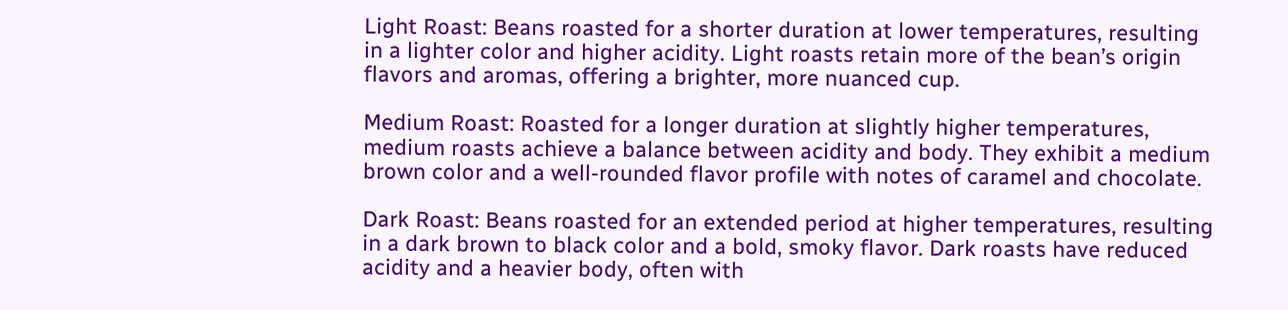Light Roast: Beans roasted for a shorter duration at lower temperatures, resulting in a lighter color and higher acidity. Light roasts retain more of the bean’s origin flavors and aromas, offering a brighter, more nuanced cup.

Medium Roast: Roasted for a longer duration at slightly higher temperatures, medium roasts achieve a balance between acidity and body. They exhibit a medium brown color and a well-rounded flavor profile with notes of caramel and chocolate.

Dark Roast: Beans roasted for an extended period at higher temperatures, resulting in a dark brown to black color and a bold, smoky flavor. Dark roasts have reduced acidity and a heavier body, often with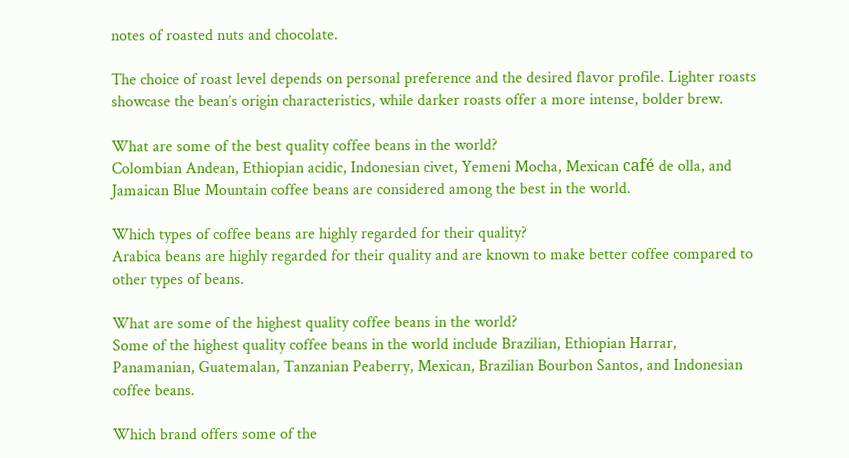notes of roasted nuts and chocolate.

The choice of roast level depends on personal preference and the desired flavor profile. Lighter roasts showcase the bean’s origin characteristics, while darker roasts offer a more intense, bolder brew.

What are some of the best quality coffee beans in the world?
Colombian Andean, Ethiopian acidic, Indonesian civet, Yemeni Mocha, Mexican café de olla, and Jamaican Blue Mountain coffee beans are considered among the best in the world.

Which types of coffee beans are highly regarded for their quality?
Arabica beans are highly regarded for their quality and are known to make better coffee compared to other types of beans.

What are some of the highest quality coffee beans in the world?
Some of the highest quality coffee beans in the world include Brazilian, Ethiopian Harrar, Panamanian, Guatemalan, Tanzanian Peaberry, Mexican, Brazilian Bourbon Santos, and Indonesian coffee beans.

Which brand offers some of the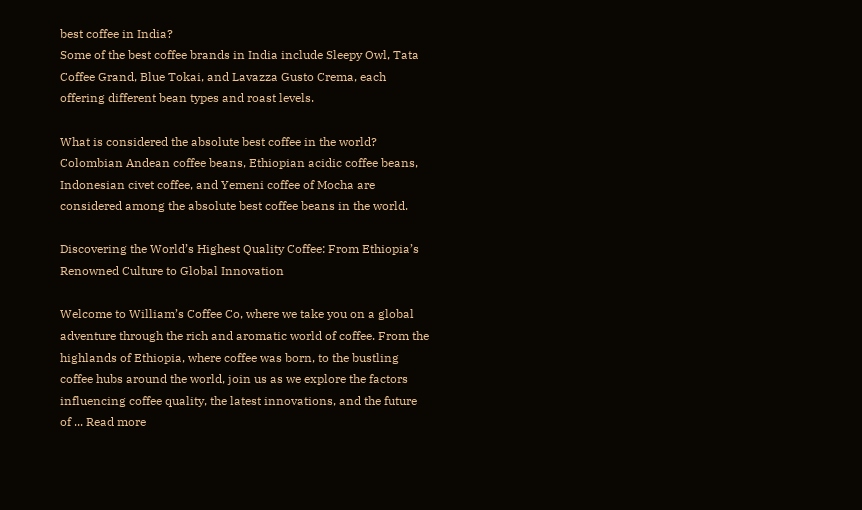best coffee in India?
Some of the best coffee brands in India include Sleepy Owl, Tata Coffee Grand, Blue Tokai, and Lavazza Gusto Crema, each offering different bean types and roast levels.

What is considered the absolute best coffee in the world?
Colombian Andean coffee beans, Ethiopian acidic coffee beans, Indonesian civet coffee, and Yemeni coffee of Mocha are considered among the absolute best coffee beans in the world.

Discovering the World’s Highest Quality Coffee: From Ethiopia’s Renowned Culture to Global Innovation

Welcome to William’s Coffee Co, where we take you on a global adventure through the rich and aromatic world of coffee. From the highlands of Ethiopia, where coffee was born, to the bustling coffee hubs around the world, join us as we explore the factors influencing coffee quality, the latest innovations, and the future of ... Read more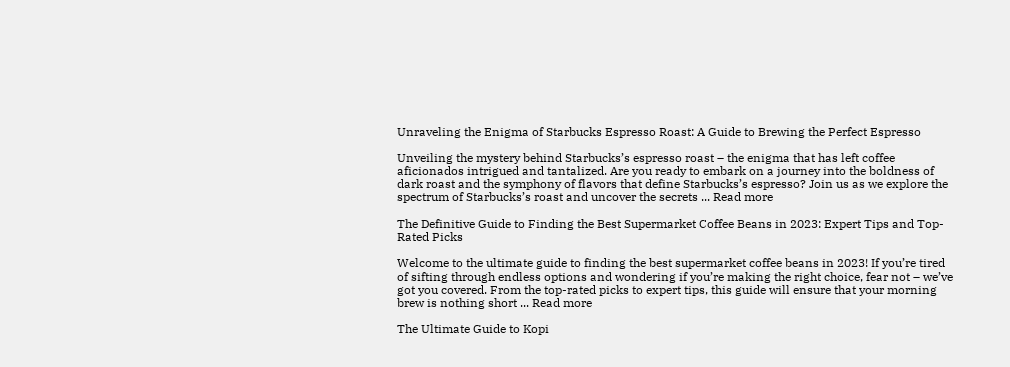Unraveling the Enigma of Starbucks Espresso Roast: A Guide to Brewing the Perfect Espresso

Unveiling the mystery behind Starbucks’s espresso roast – the enigma that has left coffee aficionados intrigued and tantalized. Are you ready to embark on a journey into the boldness of dark roast and the symphony of flavors that define Starbucks’s espresso? Join us as we explore the spectrum of Starbucks’s roast and uncover the secrets ... Read more

The Definitive Guide to Finding the Best Supermarket Coffee Beans in 2023: Expert Tips and Top-Rated Picks

Welcome to the ultimate guide to finding the best supermarket coffee beans in 2023! If you’re tired of sifting through endless options and wondering if you’re making the right choice, fear not – we’ve got you covered. From the top-rated picks to expert tips, this guide will ensure that your morning brew is nothing short ... Read more

The Ultimate Guide to Kopi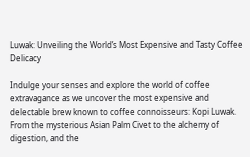Luwak: Unveiling the World’s Most Expensive and Tasty Coffee Delicacy

Indulge your senses and explore the world of coffee extravagance as we uncover the most expensive and delectable brew known to coffee connoisseurs: Kopi Luwak. From the mysterious Asian Palm Civet to the alchemy of digestion, and the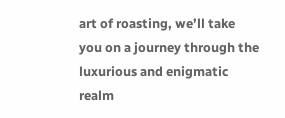art of roasting, we’ll take you on a journey through the luxurious and enigmatic realm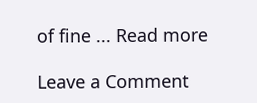of fine ... Read more

Leave a Comment